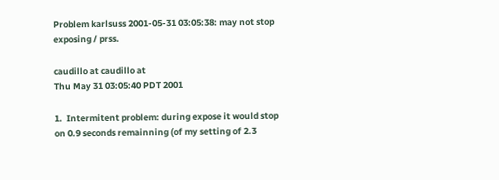Problem karlsuss 2001-05-31 03:05:38: may not stop exposing / prss.

caudillo at caudillo at
Thu May 31 03:05:40 PDT 2001

1.  Intermitent problem: during expose it would stop on 0.9 seconds remainning (of my setting of 2.3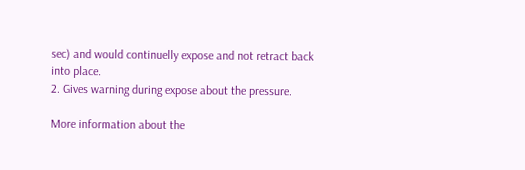sec) and would continuelly expose and not retract back into place.
2. Gives warning during expose about the pressure.

More information about the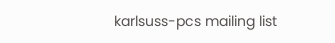karlsuss-pcs mailing list